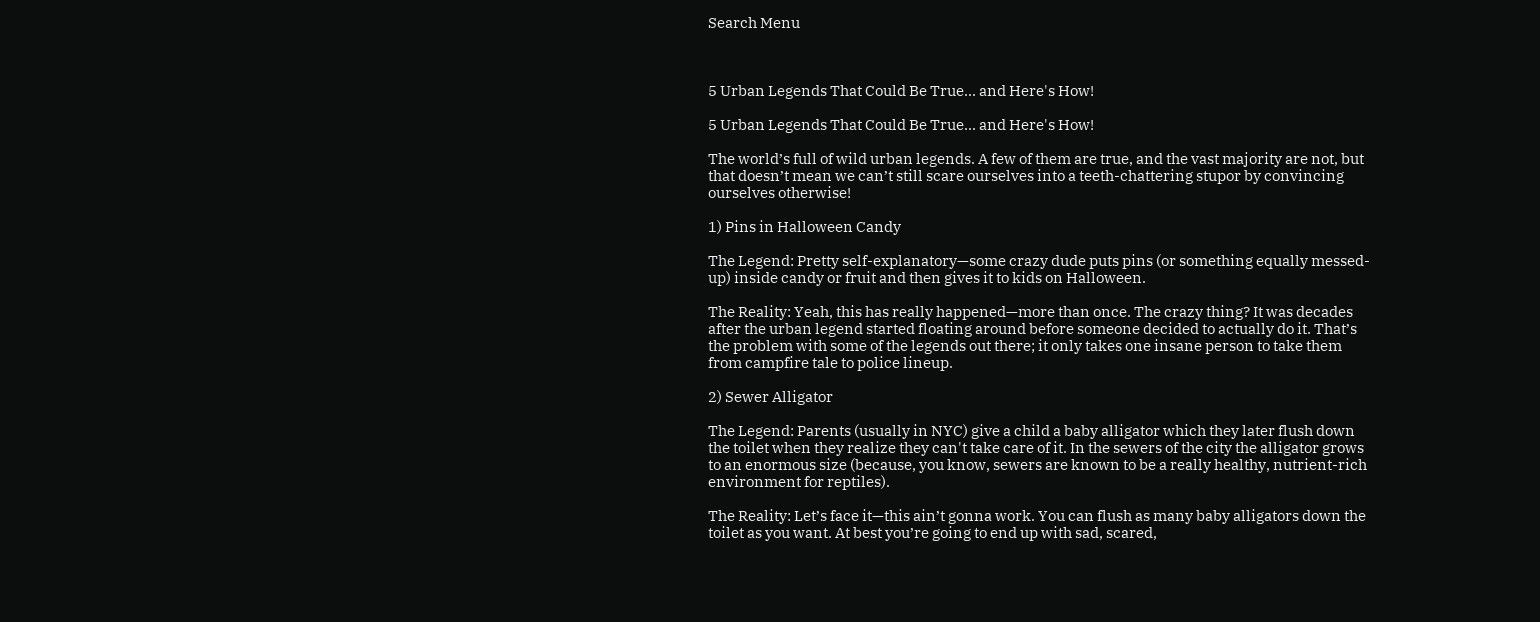Search Menu



5 Urban Legends That Could Be True... and Here's How!

5 Urban Legends That Could Be True... and Here's How!

The world’s full of wild urban legends. A few of them are true, and the vast majority are not, but that doesn’t mean we can’t still scare ourselves into a teeth-chattering stupor by convincing ourselves otherwise!

1) Pins in Halloween Candy

The Legend: Pretty self-explanatory—some crazy dude puts pins (or something equally messed-up) inside candy or fruit and then gives it to kids on Halloween.

The Reality: Yeah, this has really happened—more than once. The crazy thing? It was decades after the urban legend started floating around before someone decided to actually do it. That’s the problem with some of the legends out there; it only takes one insane person to take them from campfire tale to police lineup.

2) Sewer Alligator

The Legend: Parents (usually in NYC) give a child a baby alligator which they later flush down the toilet when they realize they can't take care of it. In the sewers of the city the alligator grows to an enormous size (because, you know, sewers are known to be a really healthy, nutrient-rich environment for reptiles).

The Reality: Let’s face it—this ain’t gonna work. You can flush as many baby alligators down the toilet as you want. At best you’re going to end up with sad, scared,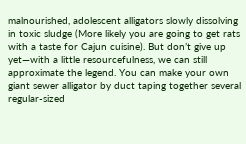malnourished, adolescent alligators slowly dissolving in toxic sludge (More likely you are going to get rats with a taste for Cajun cuisine). But don’t give up yet—with a little resourcefulness, we can still approximate the legend. You can make your own giant sewer alligator by duct taping together several regular-sized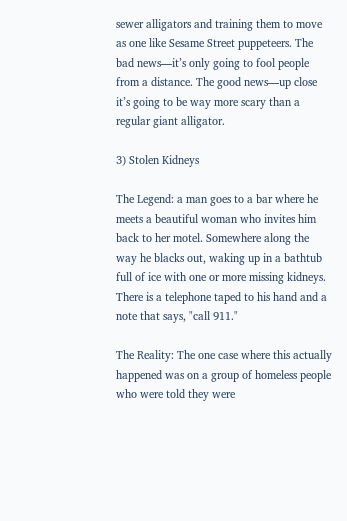sewer alligators and training them to move as one like Sesame Street puppeteers. The bad news—it’s only going to fool people from a distance. The good news—up close it’s going to be way more scary than a regular giant alligator.

3) Stolen Kidneys

The Legend: a man goes to a bar where he meets a beautiful woman who invites him back to her motel. Somewhere along the way he blacks out, waking up in a bathtub full of ice with one or more missing kidneys. There is a telephone taped to his hand and a note that says, "call 911."

The Reality: The one case where this actually happened was on a group of homeless people who were told they were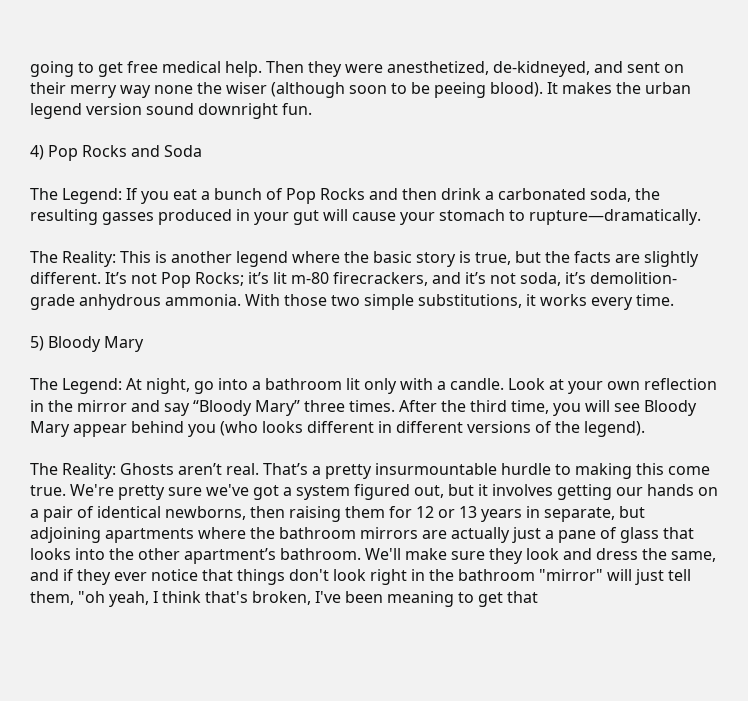going to get free medical help. Then they were anesthetized, de-kidneyed, and sent on their merry way none the wiser (although soon to be peeing blood). It makes the urban legend version sound downright fun.

4) Pop Rocks and Soda

The Legend: If you eat a bunch of Pop Rocks and then drink a carbonated soda, the resulting gasses produced in your gut will cause your stomach to rupture—dramatically.

The Reality: This is another legend where the basic story is true, but the facts are slightly different. It’s not Pop Rocks; it’s lit m-80 firecrackers, and it’s not soda, it’s demolition-grade anhydrous ammonia. With those two simple substitutions, it works every time.

5) Bloody Mary

The Legend: At night, go into a bathroom lit only with a candle. Look at your own reflection in the mirror and say “Bloody Mary” three times. After the third time, you will see Bloody Mary appear behind you (who looks different in different versions of the legend).

The Reality: Ghosts aren’t real. That’s a pretty insurmountable hurdle to making this come true. We're pretty sure we've got a system figured out, but it involves getting our hands on a pair of identical newborns, then raising them for 12 or 13 years in separate, but adjoining apartments where the bathroom mirrors are actually just a pane of glass that looks into the other apartment’s bathroom. We'll make sure they look and dress the same, and if they ever notice that things don't look right in the bathroom "mirror" will just tell them, "oh yeah, I think that's broken, I've been meaning to get that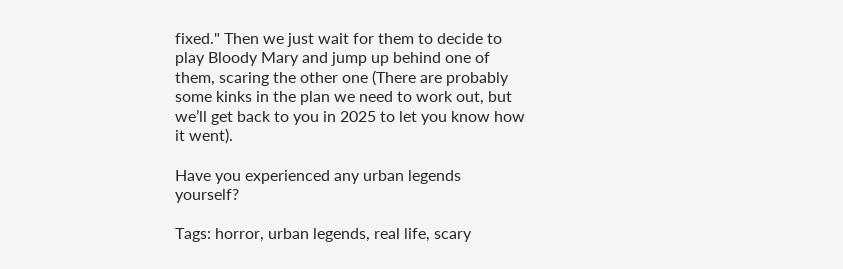fixed." Then we just wait for them to decide to play Bloody Mary and jump up behind one of them, scaring the other one (There are probably some kinks in the plan we need to work out, but we’ll get back to you in 2025 to let you know how it went).

Have you experienced any urban legends yourself?

Tags: horror, urban legends, real life, scary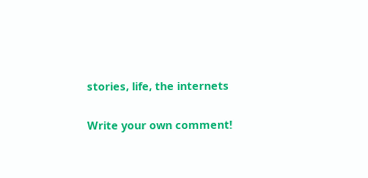stories, life, the internets

Write your own comment!